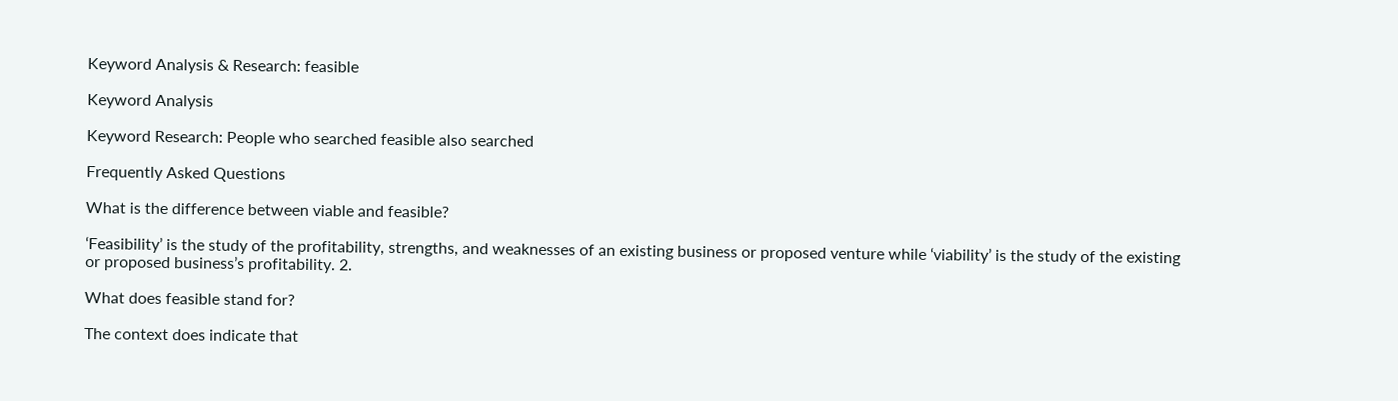Keyword Analysis & Research: feasible

Keyword Analysis

Keyword Research: People who searched feasible also searched

Frequently Asked Questions

What is the difference between viable and feasible?

‘Feasibility’ is the study of the profitability, strengths, and weaknesses of an existing business or proposed venture while ‘viability’ is the study of the existing or proposed business’s profitability. 2.

What does feasible stand for?

The context does indicate that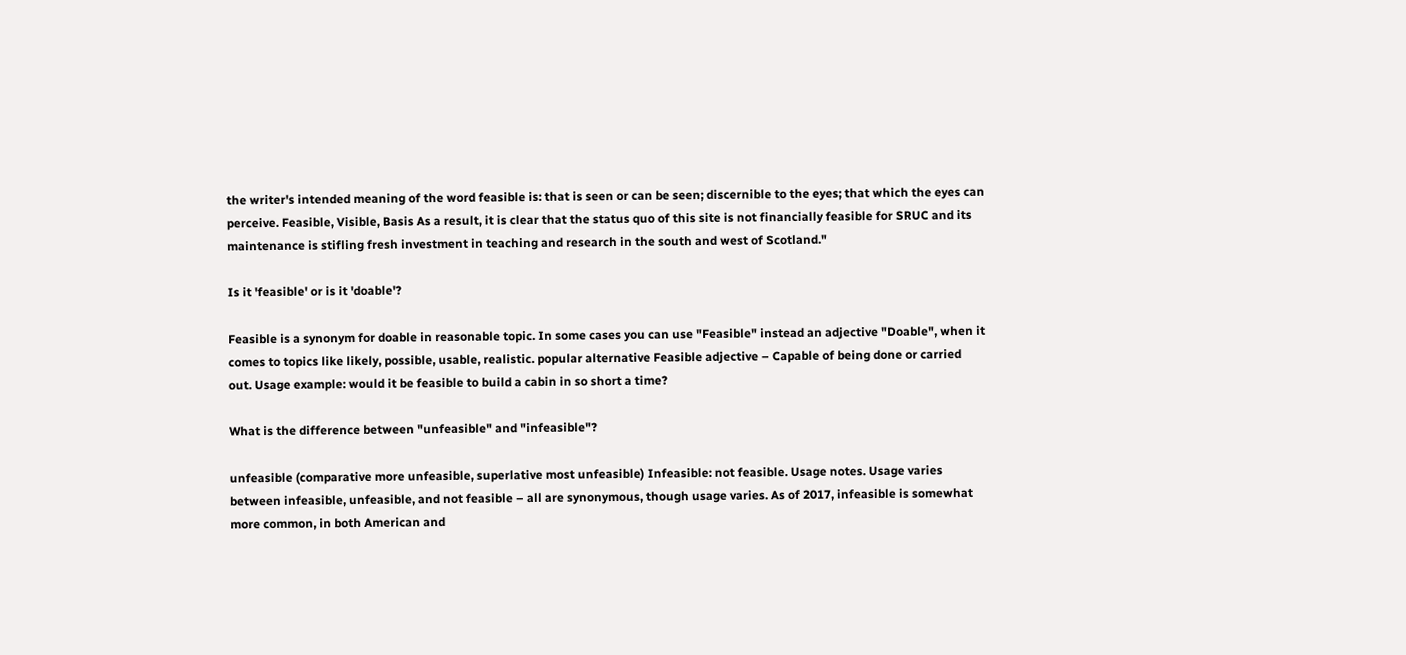the writer's intended meaning of the word feasible is: that is seen or can be seen; discernible to the eyes; that which the eyes can perceive. Feasible, Visible, Basis As a result, it is clear that the status quo of this site is not financially feasible for SRUC and its maintenance is stifling fresh investment in teaching and research in the south and west of Scotland."

Is it 'feasible' or is it 'doable'?

Feasible is a synonym for doable in reasonable topic. In some cases you can use "Feasible" instead an adjective "Doable", when it comes to topics like likely, possible, usable, realistic. popular alternative Feasible adjective – Capable of being done or carried out. Usage example: would it be feasible to build a cabin in so short a time?

What is the difference between "unfeasible" and "infeasible"?

unfeasible (comparative more unfeasible, superlative most unfeasible) Infeasible: not feasible. Usage notes. Usage varies between infeasible, unfeasible, and not feasible – all are synonymous, though usage varies. As of 2017, infeasible is somewhat more common, in both American and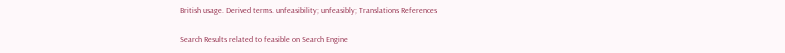British usage. Derived terms. unfeasibility; unfeasibly; Translations References

Search Results related to feasible on Search Engine